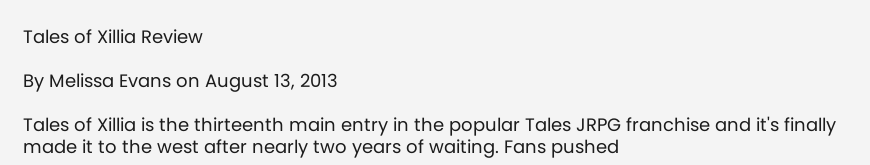Tales of Xillia Review

By Melissa Evans on August 13, 2013

Tales of Xillia is the thirteenth main entry in the popular Tales JRPG franchise and it's finally made it to the west after nearly two years of waiting. Fans pushed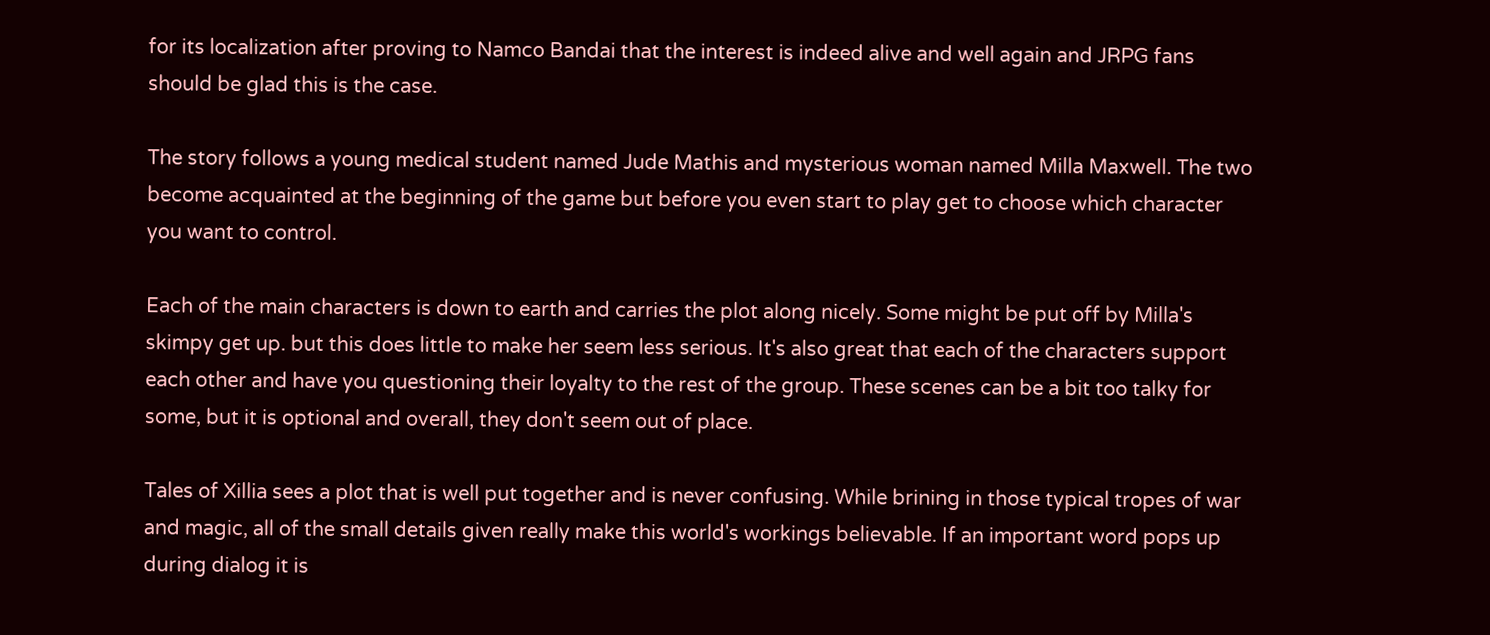for its localization after proving to Namco Bandai that the interest is indeed alive and well again and JRPG fans should be glad this is the case.

The story follows a young medical student named Jude Mathis and mysterious woman named Milla Maxwell. The two become acquainted at the beginning of the game but before you even start to play get to choose which character you want to control.

Each of the main characters is down to earth and carries the plot along nicely. Some might be put off by Milla's skimpy get up. but this does little to make her seem less serious. It's also great that each of the characters support each other and have you questioning their loyalty to the rest of the group. These scenes can be a bit too talky for some, but it is optional and overall, they don't seem out of place.

Tales of Xillia sees a plot that is well put together and is never confusing. While brining in those typical tropes of war and magic, all of the small details given really make this world's workings believable. If an important word pops up during dialog it is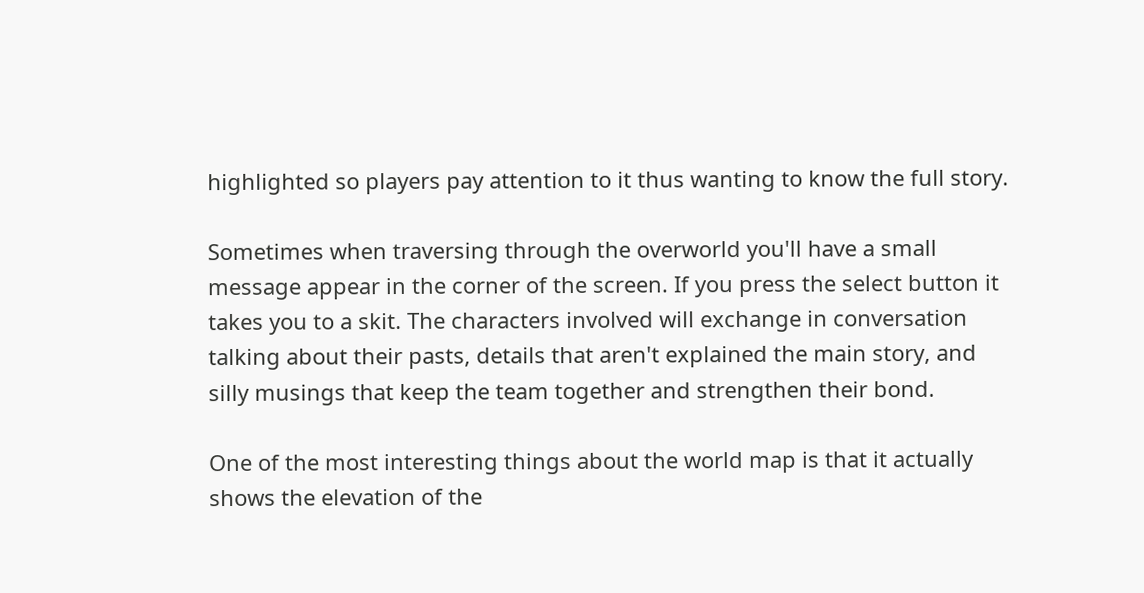highlighted so players pay attention to it thus wanting to know the full story.

Sometimes when traversing through the overworld you'll have a small message appear in the corner of the screen. If you press the select button it takes you to a skit. The characters involved will exchange in conversation talking about their pasts, details that aren't explained the main story, and silly musings that keep the team together and strengthen their bond.

One of the most interesting things about the world map is that it actually shows the elevation of the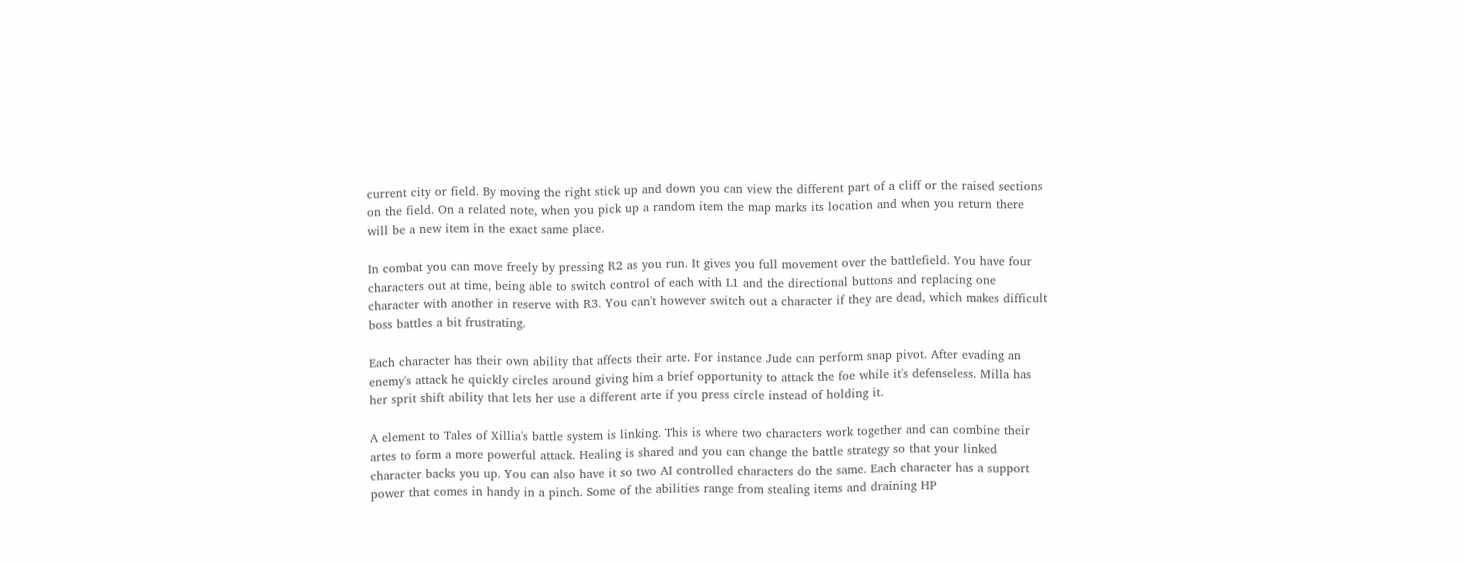current city or field. By moving the right stick up and down you can view the different part of a cliff or the raised sections on the field. On a related note, when you pick up a random item the map marks its location and when you return there will be a new item in the exact same place.

In combat you can move freely by pressing R2 as you run. It gives you full movement over the battlefield. You have four characters out at time, being able to switch control of each with L1 and the directional buttons and replacing one character with another in reserve with R3. You can't however switch out a character if they are dead, which makes difficult boss battles a bit frustrating.

Each character has their own ability that affects their arte. For instance Jude can perform snap pivot. After evading an enemy's attack he quickly circles around giving him a brief opportunity to attack the foe while it's defenseless. Milla has her sprit shift ability that lets her use a different arte if you press circle instead of holding it.

A element to Tales of Xillia's battle system is linking. This is where two characters work together and can combine their artes to form a more powerful attack. Healing is shared and you can change the battle strategy so that your linked character backs you up. You can also have it so two AI controlled characters do the same. Each character has a support power that comes in handy in a pinch. Some of the abilities range from stealing items and draining HP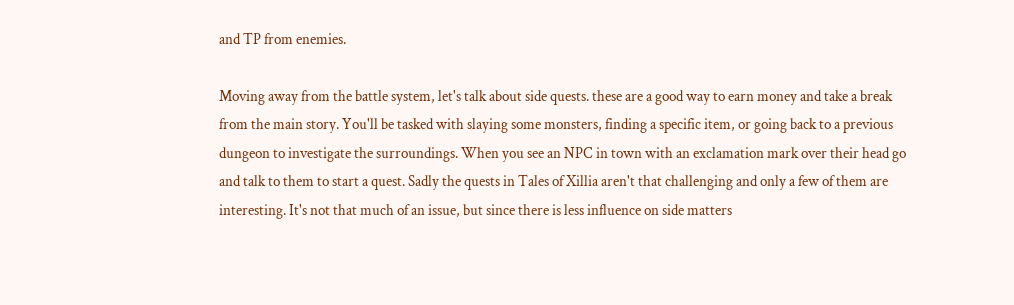and TP from enemies.

Moving away from the battle system, let's talk about side quests. these are a good way to earn money and take a break from the main story. You'll be tasked with slaying some monsters, finding a specific item, or going back to a previous dungeon to investigate the surroundings. When you see an NPC in town with an exclamation mark over their head go and talk to them to start a quest. Sadly the quests in Tales of Xillia aren't that challenging and only a few of them are interesting. It's not that much of an issue, but since there is less influence on side matters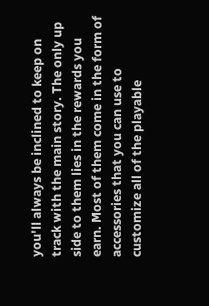you'll always be inclined to keep on track with the main story. The only up side to them lies in the rewards you earn. Most of them come in the form of accessories that you can use to customize all of the playable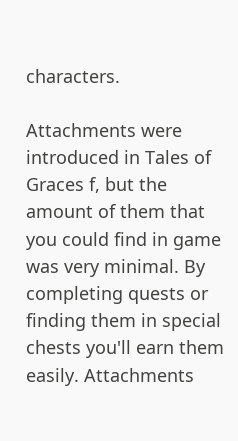characters.

Attachments were introduced in Tales of Graces f, but the amount of them that you could find in game was very minimal. By completing quests or finding them in special chests you'll earn them easily. Attachments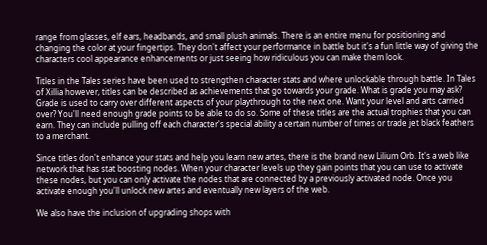range from glasses, elf ears, headbands, and small plush animals. There is an entire menu for positioning and changing the color at your fingertips. They don't affect your performance in battle but it's a fun little way of giving the characters cool appearance enhancements or just seeing how ridiculous you can make them look.

Titles in the Tales series have been used to strengthen character stats and where unlockable through battle. In Tales of Xillia however, titles can be described as achievements that go towards your grade. What is grade you may ask? Grade is used to carry over different aspects of your playthrough to the next one. Want your level and arts carried over? You'll need enough grade points to be able to do so. Some of these titles are the actual trophies that you can earn. They can include pulling off each character's special ability a certain number of times or trade jet black feathers to a merchant.

Since titles don't enhance your stats and help you learn new artes, there is the brand new Lilium Orb. It's a web like network that has stat boosting nodes. When your character levels up they gain points that you can use to activate these nodes, but you can only activate the nodes that are connected by a previously activated node. Once you activate enough you'll unlock new artes and eventually new layers of the web.

We also have the inclusion of upgrading shops with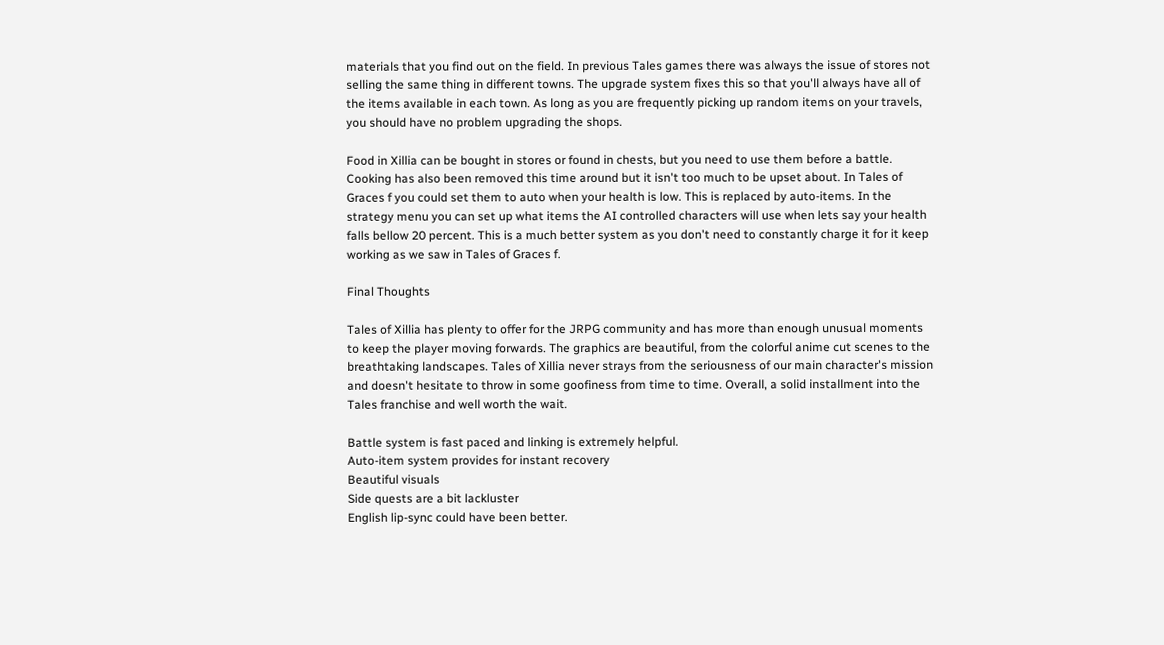materials that you find out on the field. In previous Tales games there was always the issue of stores not selling the same thing in different towns. The upgrade system fixes this so that you'll always have all of the items available in each town. As long as you are frequently picking up random items on your travels, you should have no problem upgrading the shops.

Food in Xillia can be bought in stores or found in chests, but you need to use them before a battle. Cooking has also been removed this time around but it isn't too much to be upset about. In Tales of Graces f you could set them to auto when your health is low. This is replaced by auto-items. In the strategy menu you can set up what items the AI controlled characters will use when lets say your health falls bellow 20 percent. This is a much better system as you don't need to constantly charge it for it keep working as we saw in Tales of Graces f.

Final Thoughts

Tales of Xillia has plenty to offer for the JRPG community and has more than enough unusual moments to keep the player moving forwards. The graphics are beautiful, from the colorful anime cut scenes to the breathtaking landscapes. Tales of Xillia never strays from the seriousness of our main character's mission and doesn't hesitate to throw in some goofiness from time to time. Overall, a solid installment into the Tales franchise and well worth the wait.

Battle system is fast paced and linking is extremely helpful.
Auto-item system provides for instant recovery
Beautiful visuals
Side quests are a bit lackluster
English lip-sync could have been better.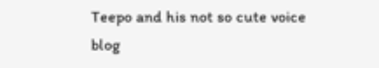Teepo and his not so cute voice
blog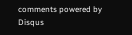comments powered by Disqus